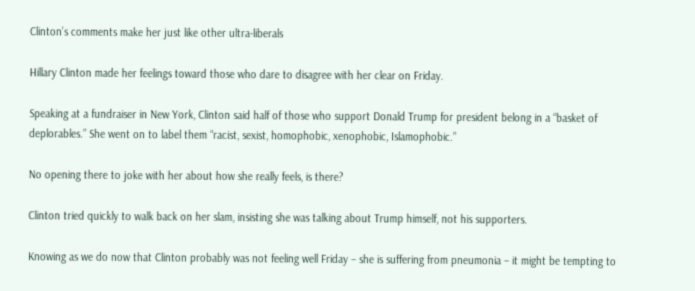Clinton’s comments make her just like other ultra-liberals

Hillary Clinton made her feelings toward those who dare to disagree with her clear on Friday.

Speaking at a fundraiser in New York, Clinton said half of those who support Donald Trump for president belong in a “basket of deplorables.” She went on to label them “racist, sexist, homophobic, xenophobic, Islamophobic.”

No opening there to joke with her about how she really feels, is there?

Clinton tried quickly to walk back on her slam, insisting she was talking about Trump himself, not his supporters.

Knowing as we do now that Clinton probably was not feeling well Friday – she is suffering from pneumonia – it might be tempting to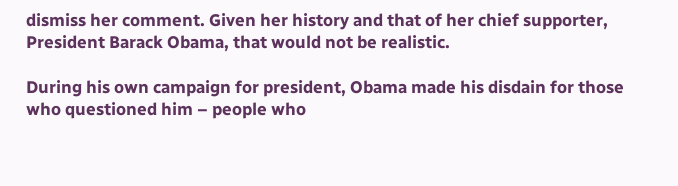dismiss her comment. Given her history and that of her chief supporter, President Barack Obama, that would not be realistic.

During his own campaign for president, Obama made his disdain for those who questioned him – people who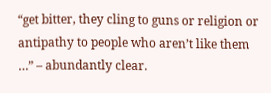“get bitter, they cling to guns or religion or antipathy to people who aren’t like them …” – abundantly clear.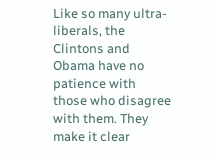Like so many ultra-liberals, the Clintons and Obama have no patience with those who disagree with them. They make it clear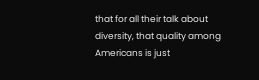that for all their talk about diversity, that quality among Americans is just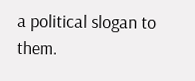a political slogan to them.